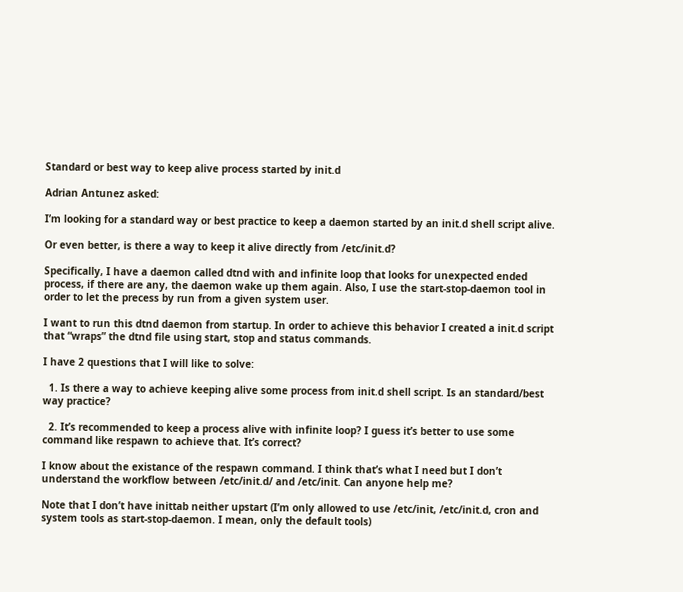Standard or best way to keep alive process started by init.d

Adrian Antunez asked:

I’m looking for a standard way or best practice to keep a daemon started by an init.d shell script alive.

Or even better, is there a way to keep it alive directly from /etc/init.d?

Specifically, I have a daemon called dtnd with and infinite loop that looks for unexpected ended process, if there are any, the daemon wake up them again. Also, I use the start-stop-daemon tool in order to let the precess by run from a given system user.

I want to run this dtnd daemon from startup. In order to achieve this behavior I created a init.d script that “wraps” the dtnd file using start, stop and status commands.

I have 2 questions that I will like to solve:

  1. Is there a way to achieve keeping alive some process from init.d shell script. Is an standard/best way practice?

  2. It’s recommended to keep a process alive with infinite loop? I guess it’s better to use some command like respawn to achieve that. It’s correct?

I know about the existance of the respawn command. I think that’s what I need but I don’t understand the workflow between /etc/init.d/ and /etc/init. Can anyone help me?

Note that I don’t have inittab neither upstart (I’m only allowed to use /etc/init, /etc/init.d, cron and system tools as start-stop-daemon. I mean, only the default tools)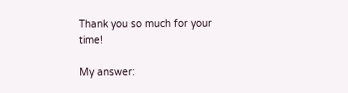Thank you so much for your time!

My answer: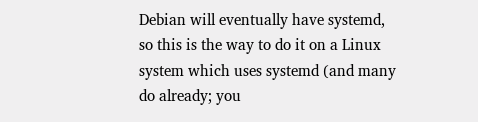Debian will eventually have systemd, so this is the way to do it on a Linux system which uses systemd (and many do already; you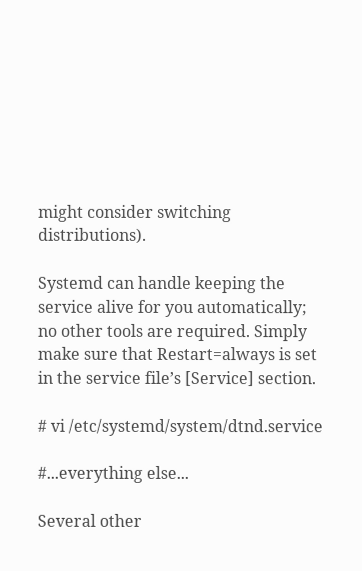might consider switching distributions).

Systemd can handle keeping the service alive for you automatically; no other tools are required. Simply make sure that Restart=always is set in the service file’s [Service] section.

# vi /etc/systemd/system/dtnd.service

#...everything else...

Several other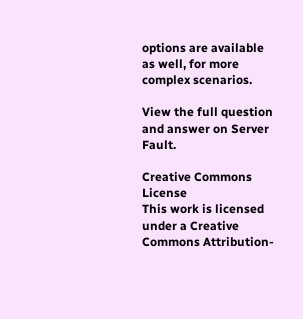options are available as well, for more complex scenarios.

View the full question and answer on Server Fault.

Creative Commons License
This work is licensed under a Creative Commons Attribution-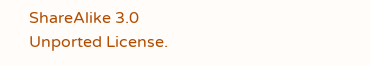ShareAlike 3.0 Unported License.